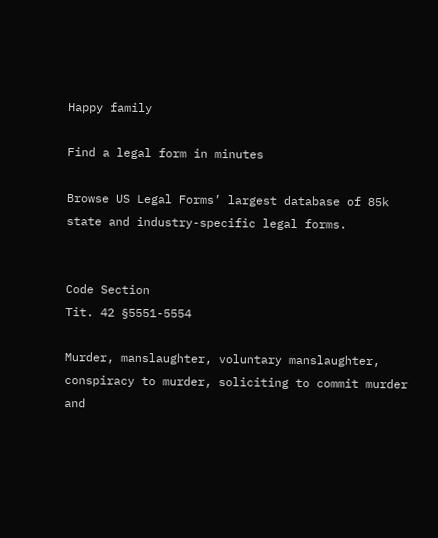Happy family

Find a legal form in minutes

Browse US Legal Forms’ largest database of 85k state and industry-specific legal forms.


Code Section
Tit. 42 §5551-5554

Murder, manslaughter, voluntary manslaughter, conspiracy to murder, soliciting to commit murder and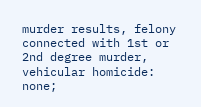murder results, felony connected with 1st or 2nd degree murder, vehicular homicide: none;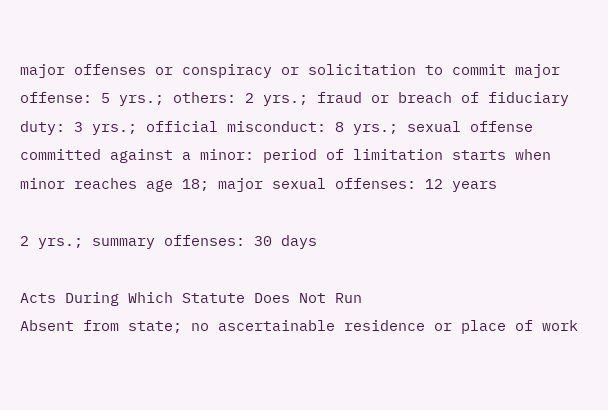major offenses or conspiracy or solicitation to commit major offense: 5 yrs.; others: 2 yrs.; fraud or breach of fiduciary duty: 3 yrs.; official misconduct: 8 yrs.; sexual offense committed against a minor: period of limitation starts when minor reaches age 18; major sexual offenses: 12 years

2 yrs.; summary offenses: 30 days

Acts During Which Statute Does Not Run
Absent from state; no ascertainable residence or place of work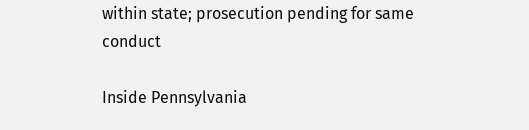within state; prosecution pending for same conduct

Inside Pennsylvania